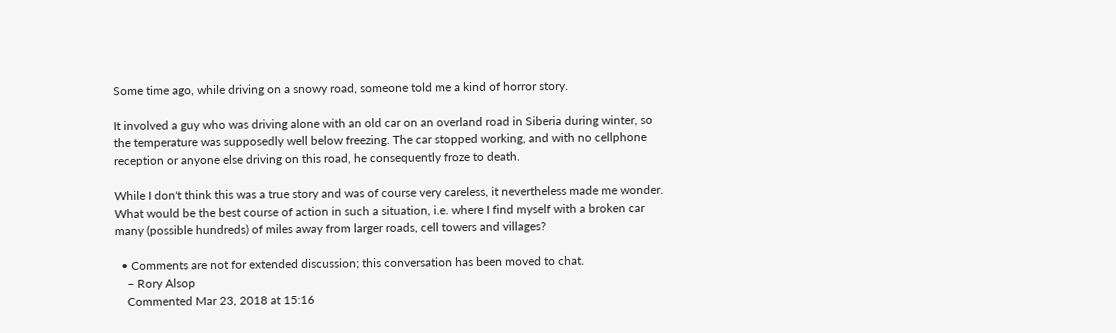Some time ago, while driving on a snowy road, someone told me a kind of horror story.

It involved a guy who was driving alone with an old car on an overland road in Siberia during winter, so the temperature was supposedly well below freezing. The car stopped working, and with no cellphone reception or anyone else driving on this road, he consequently froze to death.

While I don't think this was a true story and was of course very careless, it nevertheless made me wonder. What would be the best course of action in such a situation, i.e. where I find myself with a broken car many (possible hundreds) of miles away from larger roads, cell towers and villages?

  • Comments are not for extended discussion; this conversation has been moved to chat.
    – Rory Alsop
    Commented Mar 23, 2018 at 15:16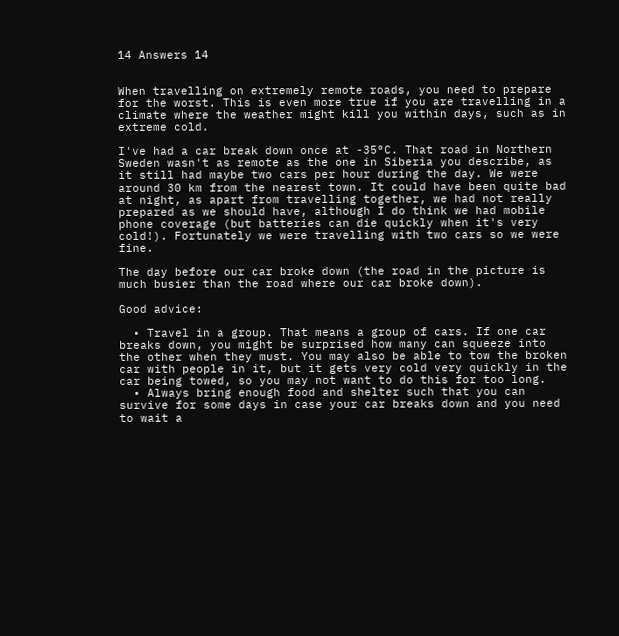14 Answers 14


When travelling on extremely remote roads, you need to prepare for the worst. This is even more true if you are travelling in a climate where the weather might kill you within days, such as in extreme cold.

I've had a car break down once at -35°C. That road in Northern Sweden wasn't as remote as the one in Siberia you describe, as it still had maybe two cars per hour during the day. We were around 30 km from the nearest town. It could have been quite bad at night, as apart from travelling together, we had not really prepared as we should have, although I do think we had mobile phone coverage (but batteries can die quickly when it's very cold!). Fortunately we were travelling with two cars so we were fine.

The day before our car broke down (the road in the picture is much busier than the road where our car broke down).

Good advice:

  • Travel in a group. That means a group of cars. If one car breaks down, you might be surprised how many can squeeze into the other when they must. You may also be able to tow the broken car with people in it, but it gets very cold very quickly in the car being towed, so you may not want to do this for too long.
  • Always bring enough food and shelter such that you can survive for some days in case your car breaks down and you need to wait a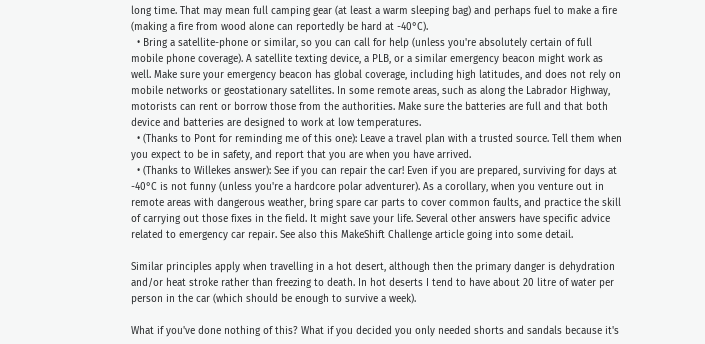long time. That may mean full camping gear (at least a warm sleeping bag) and perhaps fuel to make a fire (making a fire from wood alone can reportedly be hard at -40°C).
  • Bring a satellite-phone or similar, so you can call for help (unless you're absolutely certain of full mobile phone coverage). A satellite texting device, a PLB, or a similar emergency beacon might work as well. Make sure your emergency beacon has global coverage, including high latitudes, and does not rely on mobile networks or geostationary satellites. In some remote areas, such as along the Labrador Highway, motorists can rent or borrow those from the authorities. Make sure the batteries are full and that both device and batteries are designed to work at low temperatures.
  • (Thanks to Pont for reminding me of this one): Leave a travel plan with a trusted source. Tell them when you expect to be in safety, and report that you are when you have arrived.
  • (Thanks to Willekes answer): See if you can repair the car! Even if you are prepared, surviving for days at -40°C is not funny (unless you're a hardcore polar adventurer). As a corollary, when you venture out in remote areas with dangerous weather, bring spare car parts to cover common faults, and practice the skill of carrying out those fixes in the field. It might save your life. Several other answers have specific advice related to emergency car repair. See also this MakeShift Challenge article going into some detail.

Similar principles apply when travelling in a hot desert, although then the primary danger is dehydration and/or heat stroke rather than freezing to death. In hot deserts I tend to have about 20 litre of water per person in the car (which should be enough to survive a week).

What if you've done nothing of this? What if you decided you only needed shorts and sandals because it's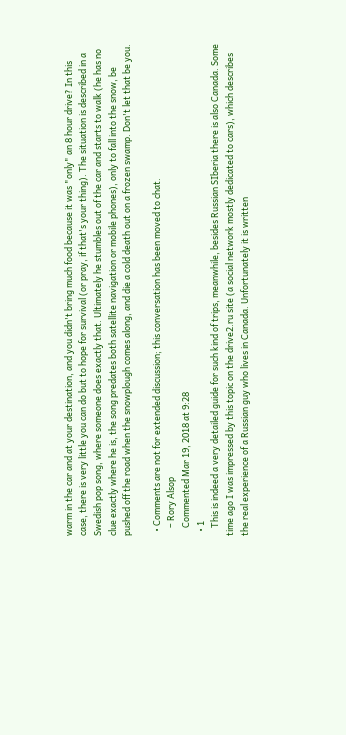warm in the car and at your destination, and you didn't bring much food because it was "only" an 8 hour drive? In this case, there is very little you can do but to hope for survival (or pray, if that's your thing). The situation is described in a Swedish pop song, where someone does exactly that. Ultimately he stumbles out of the car and starts to walk (he has no clue exactly where he is, the song predates both satellite navigation or mobile phones), only to fall into the snow, be pushed off the road when the snowplough comes along, and die a cold death out on a frozen swamp. Don't let that be you.

  • Comments are not for extended discussion; this conversation has been moved to chat.
    – Rory Alsop
    Commented Mar 19, 2018 at 9:28
  • 1
    This is indeed a very detailed guide for such kind of trips, meanwhile, besides Russian SIberia there is also Canada. Some time ago I was impressed by this topic on the drive2.ru site (a social network mostly dedicated to cars), which describes the real experience of a Russian guy who lives in Canada. Unfortunately it is written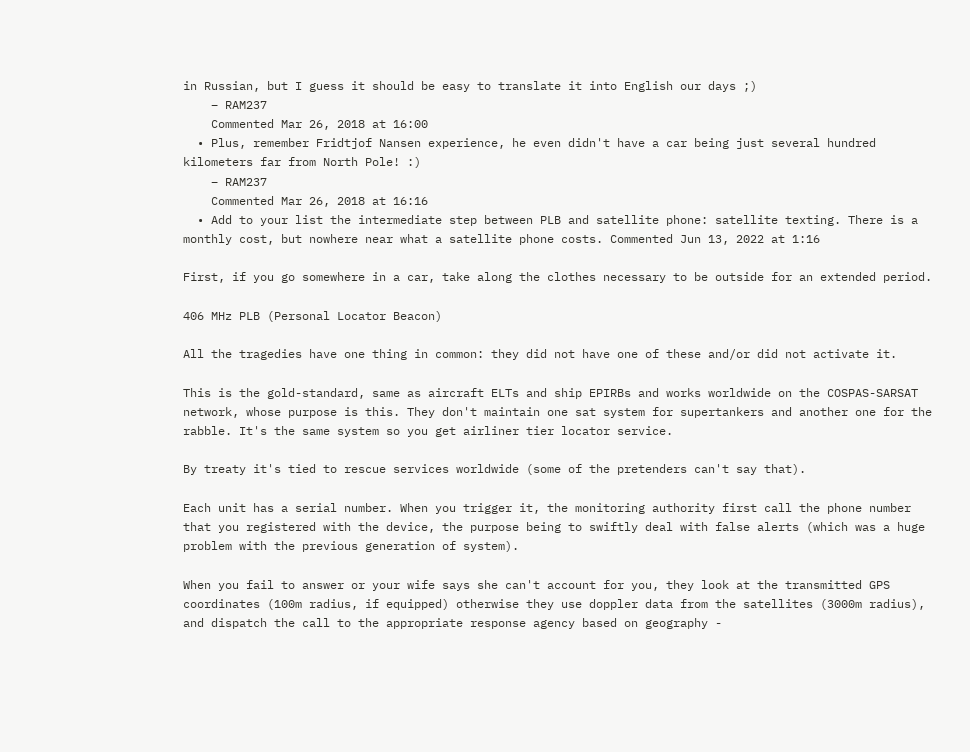in Russian, but I guess it should be easy to translate it into English our days ;)
    – RAM237
    Commented Mar 26, 2018 at 16:00
  • Plus, remember Fridtjof Nansen experience, he even didn't have a car being just several hundred kilometers far from North Pole! :)
    – RAM237
    Commented Mar 26, 2018 at 16:16
  • Add to your list the intermediate step between PLB and satellite phone: satellite texting. There is a monthly cost, but nowhere near what a satellite phone costs. Commented Jun 13, 2022 at 1:16

First, if you go somewhere in a car, take along the clothes necessary to be outside for an extended period.

406 MHz PLB (Personal Locator Beacon)

All the tragedies have one thing in common: they did not have one of these and/or did not activate it.

This is the gold-standard, same as aircraft ELTs and ship EPIRBs and works worldwide on the COSPAS-SARSAT network, whose purpose is this. They don't maintain one sat system for supertankers and another one for the rabble. It's the same system so you get airliner tier locator service.

By treaty it's tied to rescue services worldwide (some of the pretenders can't say that).

Each unit has a serial number. When you trigger it, the monitoring authority first call the phone number that you registered with the device, the purpose being to swiftly deal with false alerts (which was a huge problem with the previous generation of system).

When you fail to answer or your wife says she can't account for you, they look at the transmitted GPS coordinates (100m radius, if equipped) otherwise they use doppler data from the satellites (3000m radius), and dispatch the call to the appropriate response agency based on geography -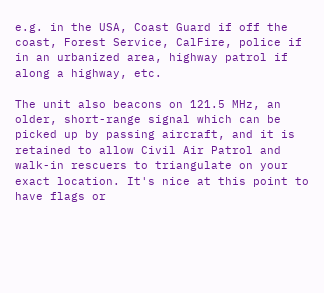e.g. in the USA, Coast Guard if off the coast, Forest Service, CalFire, police if in an urbanized area, highway patrol if along a highway, etc.

The unit also beacons on 121.5 MHz, an older, short-range signal which can be picked up by passing aircraft, and it is retained to allow Civil Air Patrol and walk-in rescuers to triangulate on your exact location. It's nice at this point to have flags or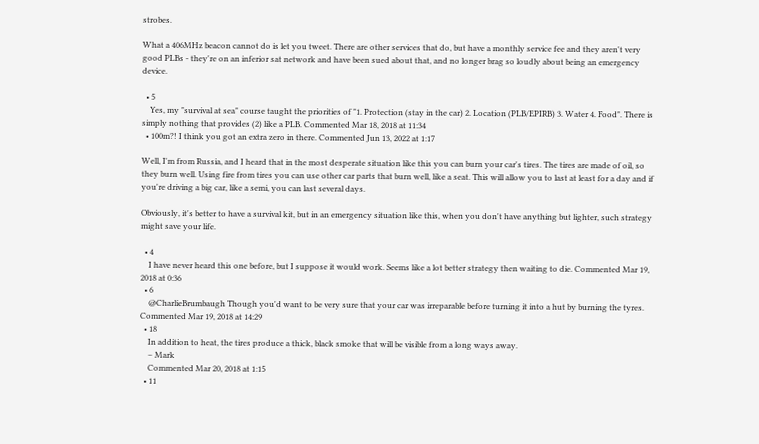strobes.

What a 406MHz beacon cannot do is let you tweet. There are other services that do, but have a monthly service fee and they aren't very good PLBs - they're on an inferior sat network and have been sued about that, and no longer brag so loudly about being an emergency device.

  • 5
    Yes, my "survival at sea" course taught the priorities of "1. Protection (stay in the car) 2. Location (PLB/EPIRB) 3. Water 4. Food". There is simply nothing that provides (2) like a PLB. Commented Mar 18, 2018 at 11:34
  • 100m?! I think you got an extra zero in there. Commented Jun 13, 2022 at 1:17

Well, I'm from Russia, and I heard that in the most desperate situation like this you can burn your car's tires. The tires are made of oil, so they burn well. Using fire from tires you can use other car parts that burn well, like a seat. This will allow you to last at least for a day and if you're driving a big car, like a semi, you can last several days.

Obviously, it's better to have a survival kit, but in an emergency situation like this, when you don't have anything but lighter, such strategy might save your life.

  • 4
    I have never heard this one before, but I suppose it would work. Seems like a lot better strategy then waiting to die. Commented Mar 19, 2018 at 0:36
  • 6
    @CharlieBrumbaugh Though you'd want to be very sure that your car was irreparable before turning it into a hut by burning the tyres. Commented Mar 19, 2018 at 14:29
  • 18
    In addition to heat, the tires produce a thick, black smoke that will be visible from a long ways away.
    – Mark
    Commented Mar 20, 2018 at 1:15
  • 11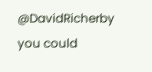@DavidRicherby you could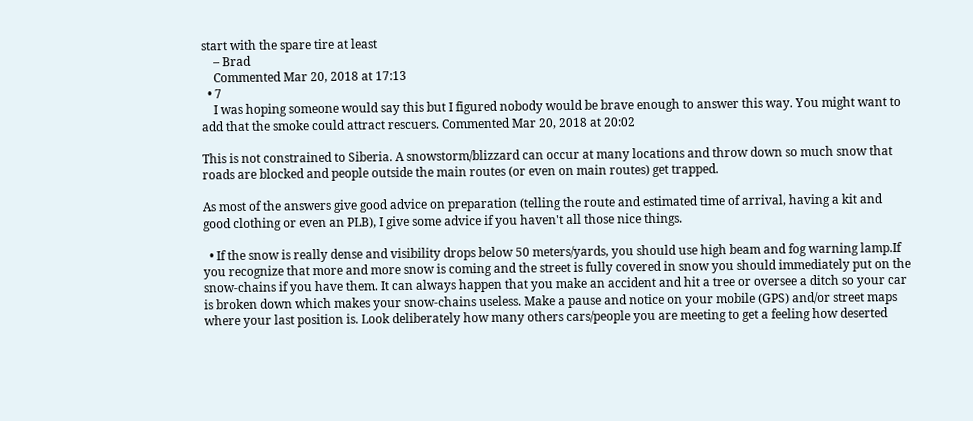start with the spare tire at least
    – Brad
    Commented Mar 20, 2018 at 17:13
  • 7
    I was hoping someone would say this but I figured nobody would be brave enough to answer this way. You might want to add that the smoke could attract rescuers. Commented Mar 20, 2018 at 20:02

This is not constrained to Siberia. A snowstorm/blizzard can occur at many locations and throw down so much snow that roads are blocked and people outside the main routes (or even on main routes) get trapped.

As most of the answers give good advice on preparation (telling the route and estimated time of arrival, having a kit and good clothing or even an PLB), I give some advice if you haven't all those nice things.

  • If the snow is really dense and visibility drops below 50 meters/yards, you should use high beam and fog warning lamp.If you recognize that more and more snow is coming and the street is fully covered in snow you should immediately put on the snow-chains if you have them. It can always happen that you make an accident and hit a tree or oversee a ditch so your car is broken down which makes your snow-chains useless. Make a pause and notice on your mobile (GPS) and/or street maps where your last position is. Look deliberately how many others cars/people you are meeting to get a feeling how deserted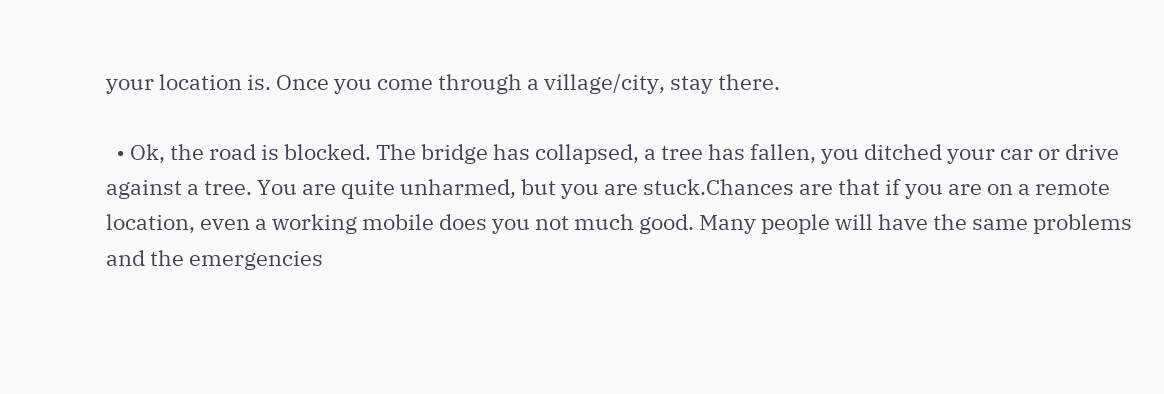your location is. Once you come through a village/city, stay there.

  • Ok, the road is blocked. The bridge has collapsed, a tree has fallen, you ditched your car or drive against a tree. You are quite unharmed, but you are stuck.Chances are that if you are on a remote location, even a working mobile does you not much good. Many people will have the same problems and the emergencies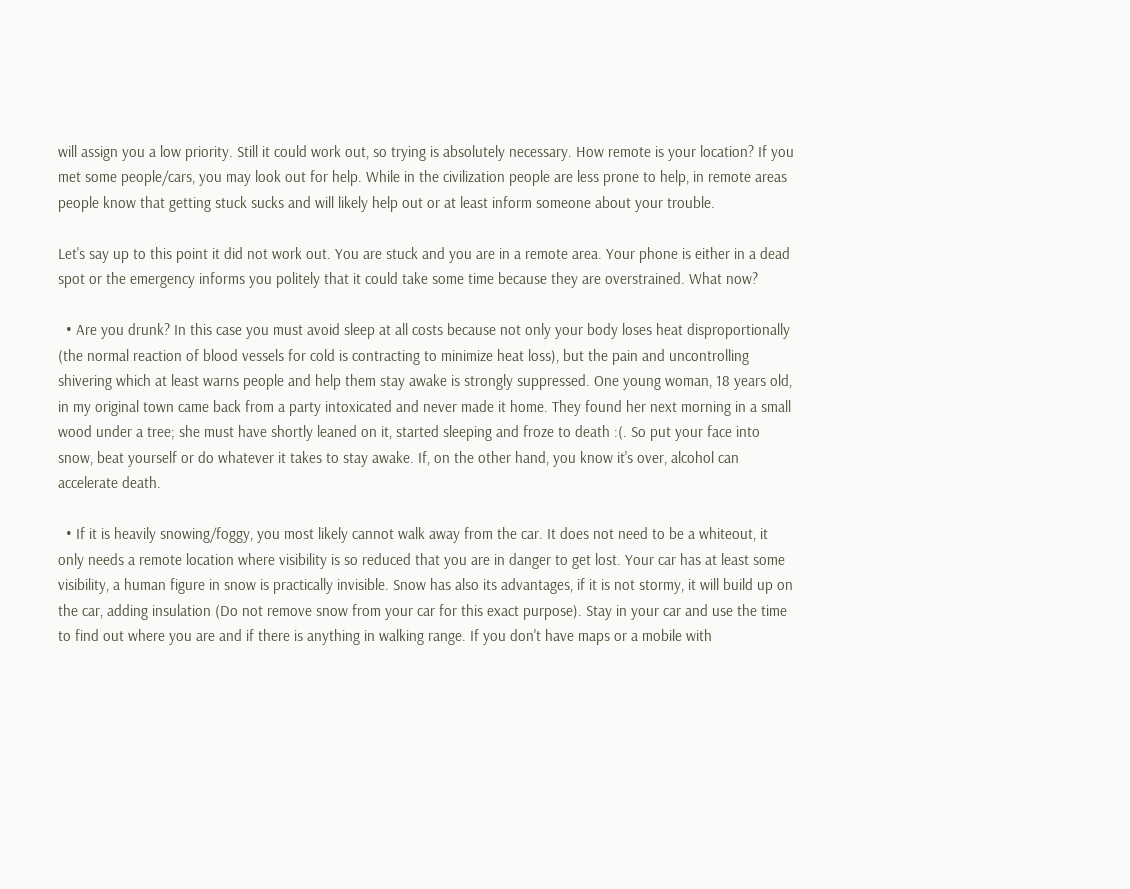will assign you a low priority. Still it could work out, so trying is absolutely necessary. How remote is your location? If you met some people/cars, you may look out for help. While in the civilization people are less prone to help, in remote areas people know that getting stuck sucks and will likely help out or at least inform someone about your trouble.

Let's say up to this point it did not work out. You are stuck and you are in a remote area. Your phone is either in a dead spot or the emergency informs you politely that it could take some time because they are overstrained. What now?

  • Are you drunk? In this case you must avoid sleep at all costs because not only your body loses heat disproportionally (the normal reaction of blood vessels for cold is contracting to minimize heat loss), but the pain and uncontrolling shivering which at least warns people and help them stay awake is strongly suppressed. One young woman, 18 years old, in my original town came back from a party intoxicated and never made it home. They found her next morning in a small wood under a tree; she must have shortly leaned on it, started sleeping and froze to death :(. So put your face into snow, beat yourself or do whatever it takes to stay awake. If, on the other hand, you know it's over, alcohol can accelerate death.

  • If it is heavily snowing/foggy, you most likely cannot walk away from the car. It does not need to be a whiteout, it only needs a remote location where visibility is so reduced that you are in danger to get lost. Your car has at least some visibility, a human figure in snow is practically invisible. Snow has also its advantages, if it is not stormy, it will build up on the car, adding insulation (Do not remove snow from your car for this exact purpose). Stay in your car and use the time to find out where you are and if there is anything in walking range. If you don't have maps or a mobile with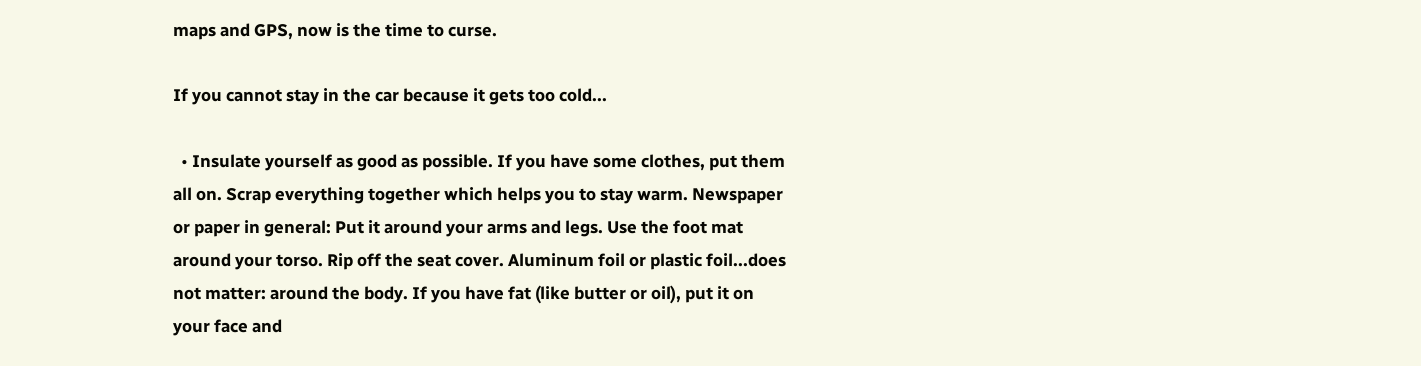maps and GPS, now is the time to curse.

If you cannot stay in the car because it gets too cold...

  • Insulate yourself as good as possible. If you have some clothes, put them all on. Scrap everything together which helps you to stay warm. Newspaper or paper in general: Put it around your arms and legs. Use the foot mat around your torso. Rip off the seat cover. Aluminum foil or plastic foil...does not matter: around the body. If you have fat (like butter or oil), put it on your face and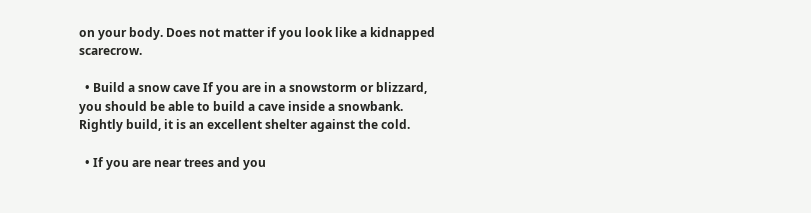on your body. Does not matter if you look like a kidnapped scarecrow.

  • Build a snow cave If you are in a snowstorm or blizzard, you should be able to build a cave inside a snowbank. Rightly build, it is an excellent shelter against the cold.

  • If you are near trees and you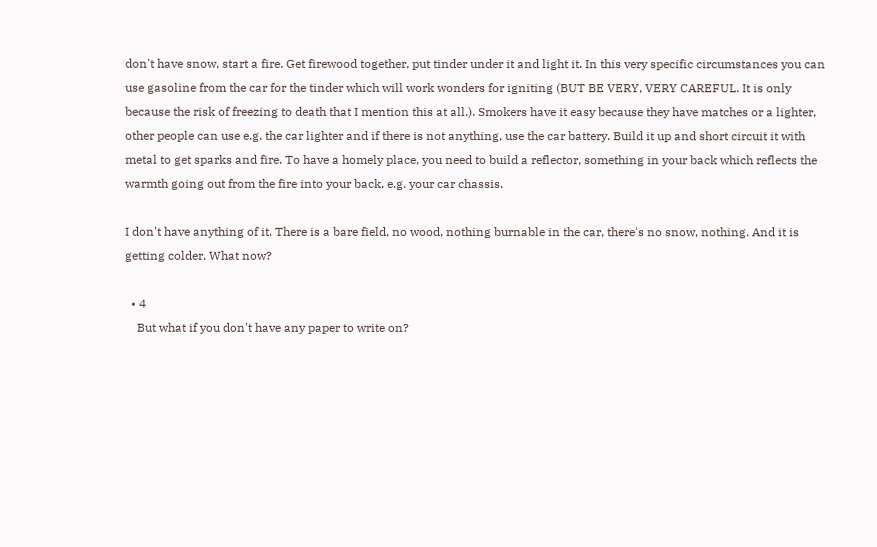don't have snow, start a fire. Get firewood together, put tinder under it and light it. In this very specific circumstances you can use gasoline from the car for the tinder which will work wonders for igniting (BUT BE VERY, VERY CAREFUL. It is only because the risk of freezing to death that I mention this at all.). Smokers have it easy because they have matches or a lighter, other people can use e.g. the car lighter and if there is not anything, use the car battery. Build it up and short circuit it with metal to get sparks and fire. To have a homely place, you need to build a reflector, something in your back which reflects the warmth going out from the fire into your back, e.g. your car chassis.

I don't have anything of it. There is a bare field, no wood, nothing burnable in the car, there's no snow, nothing. And it is getting colder. What now?

  • 4
    But what if you don't have any paper to write on?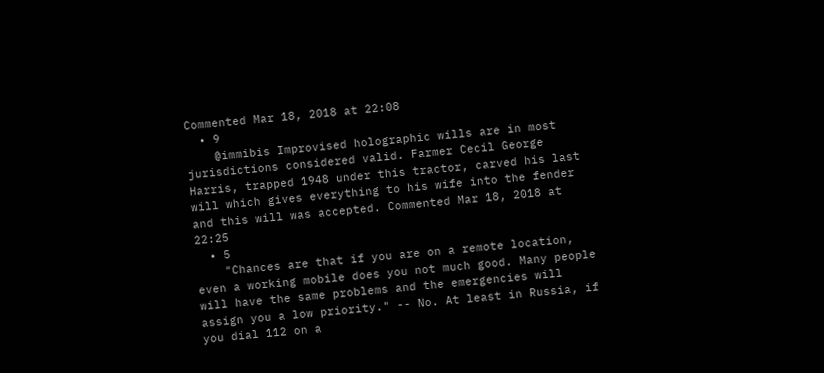Commented Mar 18, 2018 at 22:08
  • 9
    @immibis Improvised holographic wills are in most jurisdictions considered valid. Farmer Cecil George Harris, trapped 1948 under this tractor, carved his last will which gives everything to his wife into the fender and this will was accepted. Commented Mar 18, 2018 at 22:25
  • 5
    "Chances are that if you are on a remote location, even a working mobile does you not much good. Many people will have the same problems and the emergencies will assign you a low priority." -- No. At least in Russia, if you dial 112 on a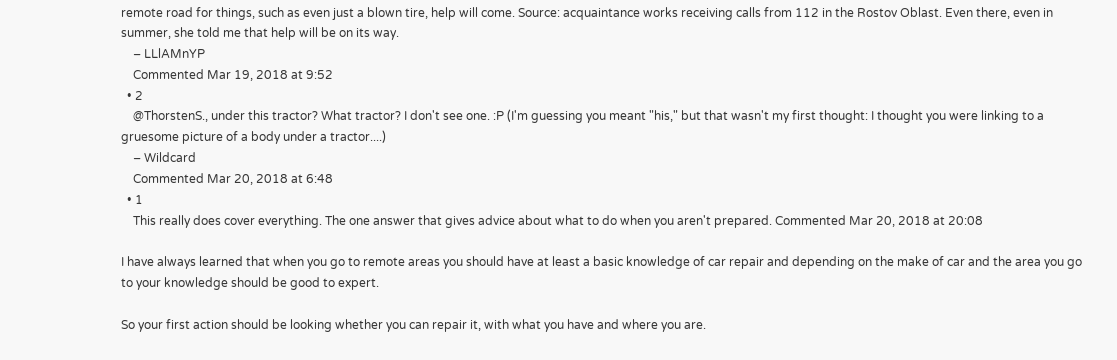remote road for things, such as even just a blown tire, help will come. Source: acquaintance works receiving calls from 112 in the Rostov Oblast. Even there, even in summer, she told me that help will be on its way.
    – LLlAMnYP
    Commented Mar 19, 2018 at 9:52
  • 2
    @ThorstenS., under this tractor? What tractor? I don't see one. :P (I'm guessing you meant "his," but that wasn't my first thought: I thought you were linking to a gruesome picture of a body under a tractor....)
    – Wildcard
    Commented Mar 20, 2018 at 6:48
  • 1
    This really does cover everything. The one answer that gives advice about what to do when you aren't prepared. Commented Mar 20, 2018 at 20:08

I have always learned that when you go to remote areas you should have at least a basic knowledge of car repair and depending on the make of car and the area you go to your knowledge should be good to expert.

So your first action should be looking whether you can repair it, with what you have and where you are.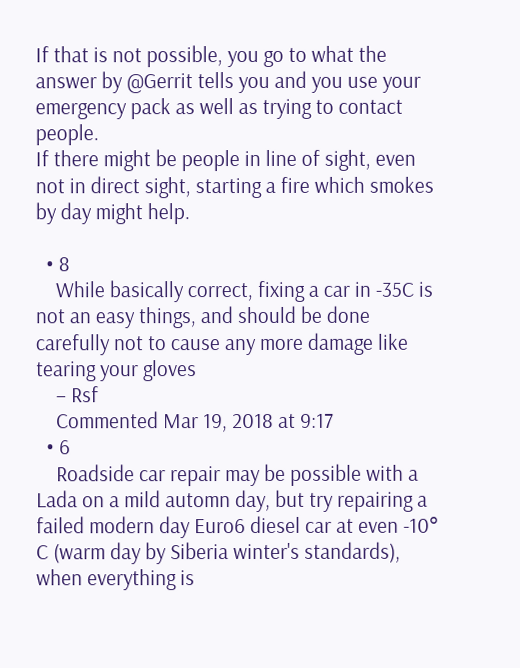If that is not possible, you go to what the answer by @Gerrit tells you and you use your emergency pack as well as trying to contact people.
If there might be people in line of sight, even not in direct sight, starting a fire which smokes by day might help.

  • 8
    While basically correct, fixing a car in -35C is not an easy things, and should be done carefully not to cause any more damage like tearing your gloves
    – Rsf
    Commented Mar 19, 2018 at 9:17
  • 6
    Roadside car repair may be possible with a Lada on a mild automn day, but try repairing a failed modern day Euro6 diesel car at even -10° C (warm day by Siberia winter's standards), when everything is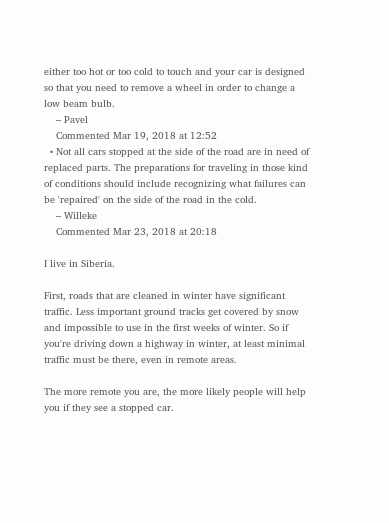either too hot or too cold to touch and your car is designed so that you need to remove a wheel in order to change a low beam bulb.
    – Pavel
    Commented Mar 19, 2018 at 12:52
  • Not all cars stopped at the side of the road are in need of replaced parts. The preparations for traveling in those kind of conditions should include recognizing what failures can be 'repaired' on the side of the road in the cold.
    – Willeke
    Commented Mar 23, 2018 at 20:18

I live in Siberia.

First, roads that are cleaned in winter have significant traffic. Less important ground tracks get covered by snow and impossible to use in the first weeks of winter. So if you're driving down a highway in winter, at least minimal traffic must be there, even in remote areas.

The more remote you are, the more likely people will help you if they see a stopped car.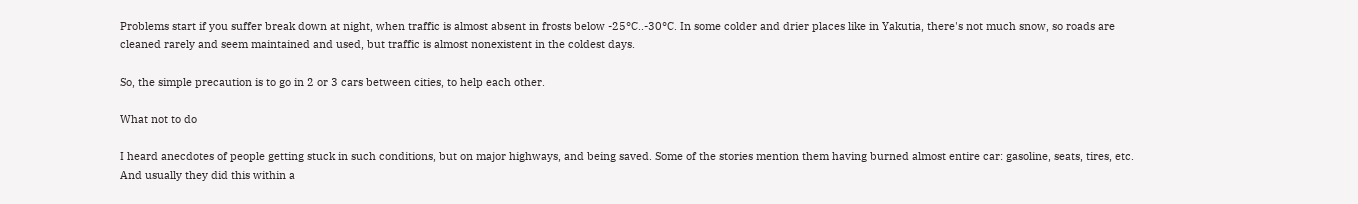Problems start if you suffer break down at night, when traffic is almost absent in frosts below -25°C..-30°C. In some colder and drier places like in Yakutia, there's not much snow, so roads are cleaned rarely and seem maintained and used, but traffic is almost nonexistent in the coldest days.

So, the simple precaution is to go in 2 or 3 cars between cities, to help each other.

What not to do

I heard anecdotes of people getting stuck in such conditions, but on major highways, and being saved. Some of the stories mention them having burned almost entire car: gasoline, seats, tires, etc. And usually they did this within a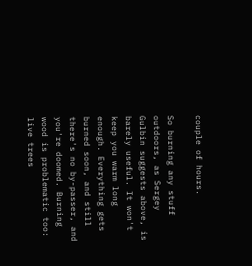couple of hours.

So burning any stuff outdoors, as Sergey Gulbin suggests above, is barely useful. It won't keep you warm long enough. Everything gets burned soon, and still there's no by-passer, and you're doomed. Burning wood is problematic too: live trees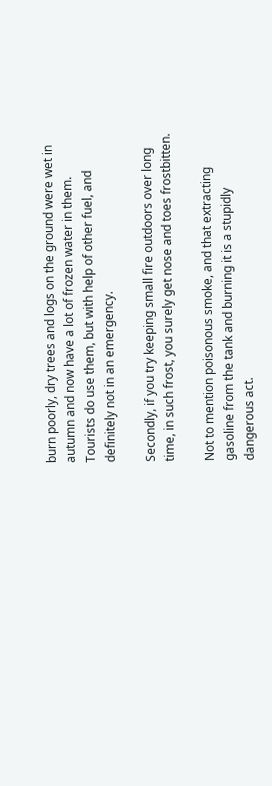burn poorly, dry trees and logs on the ground were wet in autumn and now have a lot of frozen water in them. Tourists do use them, but with help of other fuel, and definitely not in an emergency.

Secondly, if you try keeping small fire outdoors over long time, in such frost, you surely get nose and toes frostbitten.

Not to mention poisonous smoke, and that extracting gasoline from the tank and burning it is a stupidly dangerous act.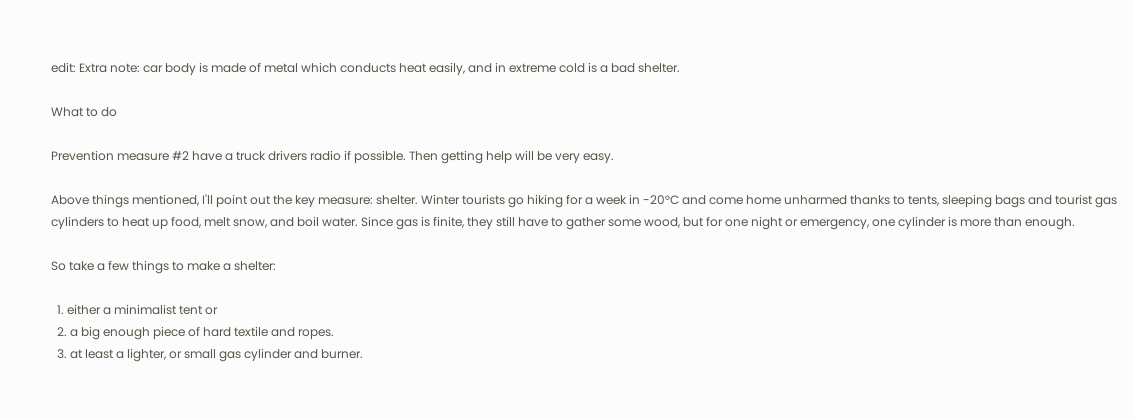edit: Extra note: car body is made of metal which conducts heat easily, and in extreme cold is a bad shelter.

What to do

Prevention measure #2 have a truck drivers radio if possible. Then getting help will be very easy.

Above things mentioned, I'll point out the key measure: shelter. Winter tourists go hiking for a week in -20°C and come home unharmed thanks to tents, sleeping bags and tourist gas cylinders to heat up food, melt snow, and boil water. Since gas is finite, they still have to gather some wood, but for one night or emergency, one cylinder is more than enough.

So take a few things to make a shelter:

  1. either a minimalist tent or
  2. a big enough piece of hard textile and ropes.
  3. at least a lighter, or small gas cylinder and burner.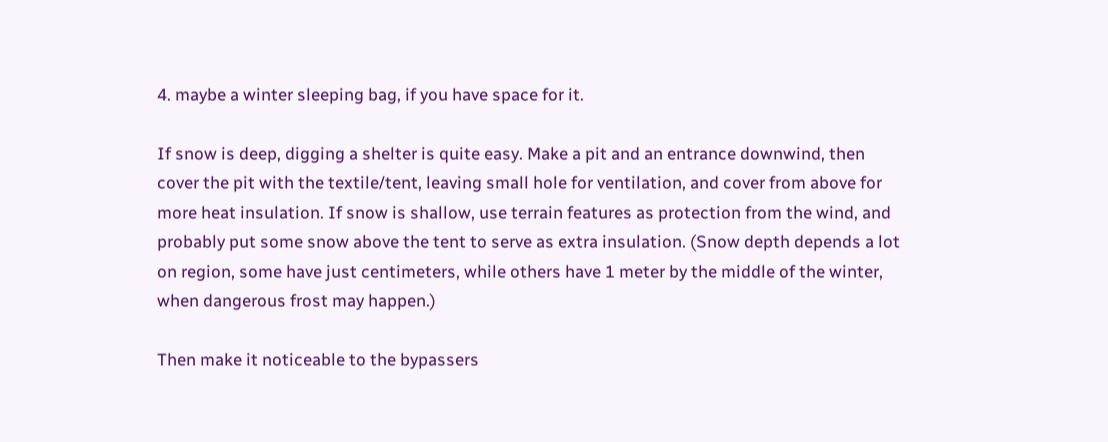4. maybe a winter sleeping bag, if you have space for it.

If snow is deep, digging a shelter is quite easy. Make a pit and an entrance downwind, then cover the pit with the textile/tent, leaving small hole for ventilation, and cover from above for more heat insulation. If snow is shallow, use terrain features as protection from the wind, and probably put some snow above the tent to serve as extra insulation. (Snow depth depends a lot on region, some have just centimeters, while others have 1 meter by the middle of the winter, when dangerous frost may happen.)

Then make it noticeable to the bypassers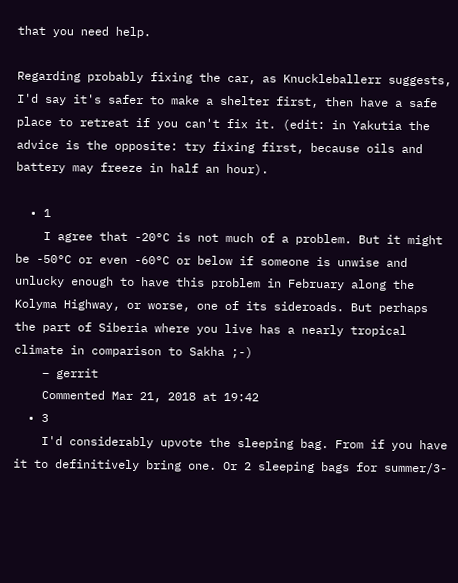that you need help.

Regarding probably fixing the car, as Knuckleballerr suggests, I'd say it's safer to make a shelter first, then have a safe place to retreat if you can't fix it. (edit: in Yakutia the advice is the opposite: try fixing first, because oils and battery may freeze in half an hour).

  • 1
    I agree that -20°C is not much of a problem. But it might be -50°C or even -60°C or below if someone is unwise and unlucky enough to have this problem in February along the Kolyma Highway, or worse, one of its sideroads. But perhaps the part of Siberia where you live has a nearly tropical climate in comparison to Sakha ;-)
    – gerrit
    Commented Mar 21, 2018 at 19:42
  • 3
    I'd considerably upvote the sleeping bag. From if you have it to definitively bring one. Or 2 sleeping bags for summer/3-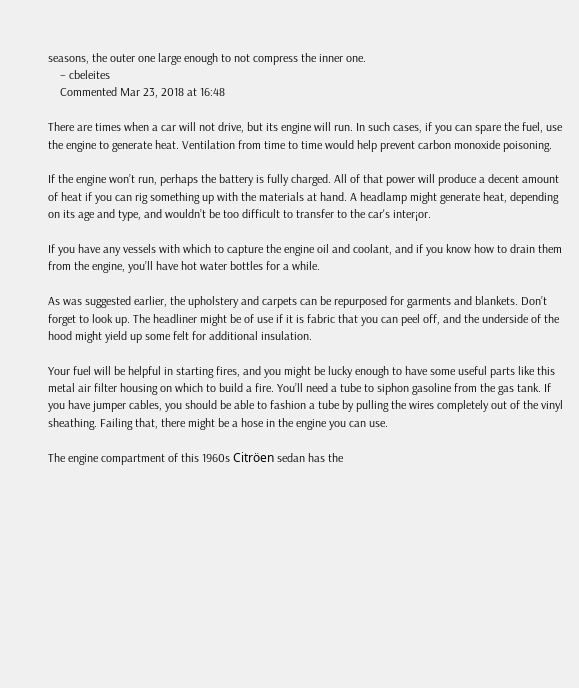seasons, the outer one large enough to not compress the inner one.
    – cbeleites
    Commented Mar 23, 2018 at 16:48

There are times when a car will not drive, but its engine will run. In such cases, if you can spare the fuel, use the engine to generate heat. Ventilation from time to time would help prevent carbon monoxide poisoning.

If the engine won’t run, perhaps the battery is fully charged. All of that power will produce a decent amount of heat if you can rig something up with the materials at hand. A headlamp might generate heat, depending on its age and type, and wouldn’t be too difficult to transfer to the car's inter¡or.

If you have any vessels with which to capture the engine oil and coolant, and if you know how to drain them from the engine, you’ll have hot water bottles for a while.

As was suggested earlier, the upholstery and carpets can be repurposed for garments and blankets. Don’t forget to look up. The headliner might be of use if it is fabric that you can peel off, and the underside of the hood might yield up some felt for additional insulation.

Your fuel will be helpful in starting fires, and you might be lucky enough to have some useful parts like this metal air filter housing on which to build a fire. You’ll need a tube to siphon gasoline from the gas tank. If you have jumper cables, you should be able to fashion a tube by pulling the wires completely out of the vinyl sheathing. Failing that, there might be a hose in the engine you can use.

The engine compartment of this 1960s Citröen sedan has the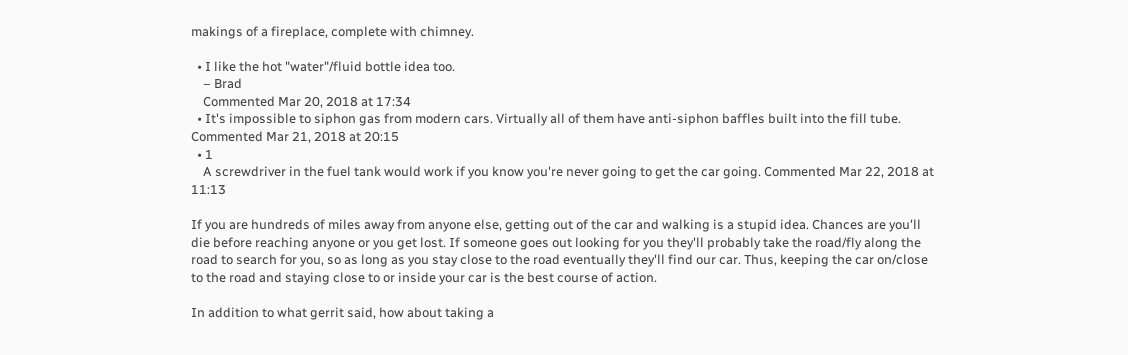makings of a fireplace, complete with chimney.

  • I like the hot "water"/fluid bottle idea too.
    – Brad
    Commented Mar 20, 2018 at 17:34
  • It's impossible to siphon gas from modern cars. Virtually all of them have anti-siphon baffles built into the fill tube. Commented Mar 21, 2018 at 20:15
  • 1
    A screwdriver in the fuel tank would work if you know you're never going to get the car going. Commented Mar 22, 2018 at 11:13

If you are hundreds of miles away from anyone else, getting out of the car and walking is a stupid idea. Chances are you'll die before reaching anyone or you get lost. If someone goes out looking for you they'll probably take the road/fly along the road to search for you, so as long as you stay close to the road eventually they'll find our car. Thus, keeping the car on/close to the road and staying close to or inside your car is the best course of action.

In addition to what gerrit said, how about taking a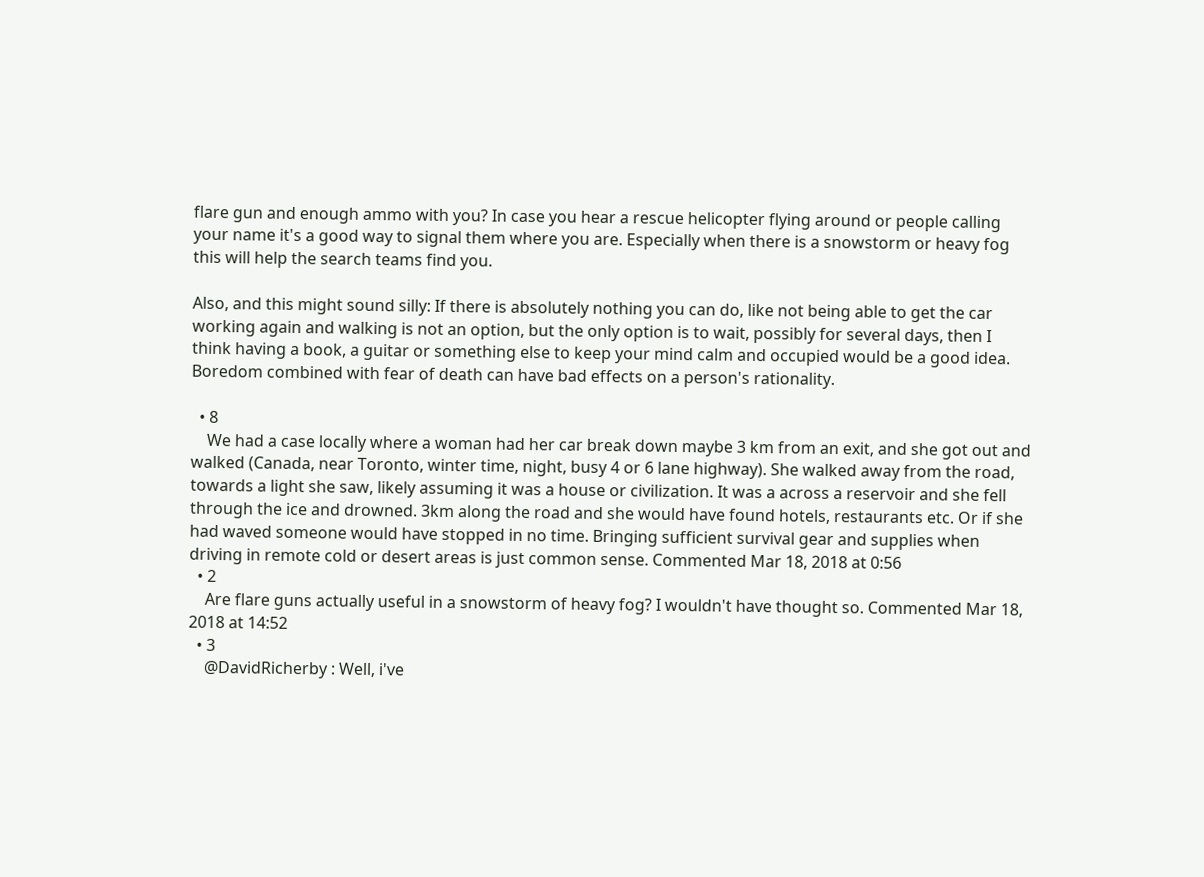flare gun and enough ammo with you? In case you hear a rescue helicopter flying around or people calling your name it's a good way to signal them where you are. Especially when there is a snowstorm or heavy fog this will help the search teams find you.

Also, and this might sound silly: If there is absolutely nothing you can do, like not being able to get the car working again and walking is not an option, but the only option is to wait, possibly for several days, then I think having a book, a guitar or something else to keep your mind calm and occupied would be a good idea. Boredom combined with fear of death can have bad effects on a person's rationality.

  • 8
    We had a case locally where a woman had her car break down maybe 3 km from an exit, and she got out and walked (Canada, near Toronto, winter time, night, busy 4 or 6 lane highway). She walked away from the road, towards a light she saw, likely assuming it was a house or civilization. It was a across a reservoir and she fell through the ice and drowned. 3km along the road and she would have found hotels, restaurants etc. Or if she had waved someone would have stopped in no time. Bringing sufficient survival gear and supplies when driving in remote cold or desert areas is just common sense. Commented Mar 18, 2018 at 0:56
  • 2
    Are flare guns actually useful in a snowstorm of heavy fog? I wouldn't have thought so. Commented Mar 18, 2018 at 14:52
  • 3
    @DavidRicherby : Well, i've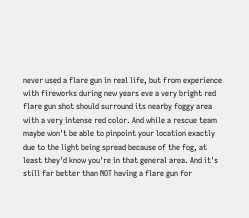never used a flare gun in real life, but from experience with fireworks during new years eve a very bright red flare gun shot should surround its nearby foggy area with a very intense red color. And while a rescue team maybe won't be able to pinpoint your location exactly due to the light being spread because of the fog, at least they'd know you're in that general area. And it's still far better than NOT having a flare gun for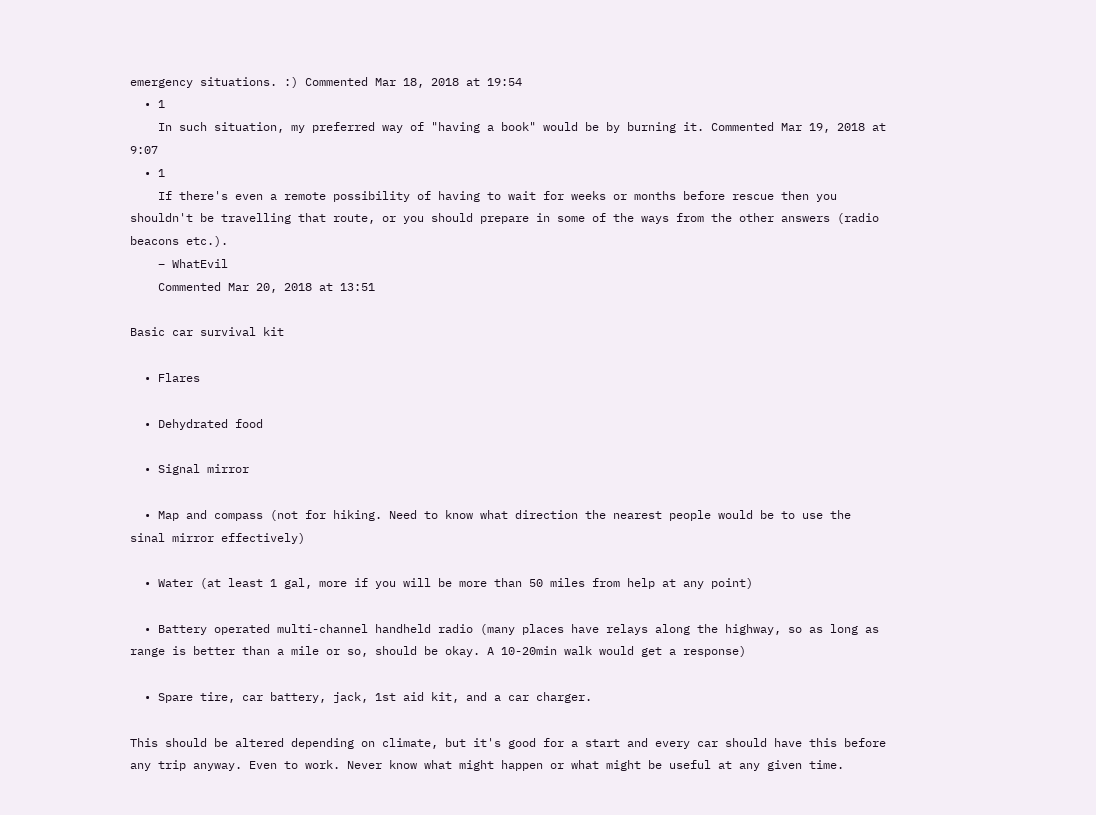emergency situations. :) Commented Mar 18, 2018 at 19:54
  • 1
    In such situation, my preferred way of "having a book" would be by burning it. Commented Mar 19, 2018 at 9:07
  • 1
    If there's even a remote possibility of having to wait for weeks or months before rescue then you shouldn't be travelling that route, or you should prepare in some of the ways from the other answers (radio beacons etc.).
    – WhatEvil
    Commented Mar 20, 2018 at 13:51

Basic car survival kit

  • Flares

  • Dehydrated food

  • Signal mirror

  • Map and compass (not for hiking. Need to know what direction the nearest people would be to use the sinal mirror effectively)

  • Water (at least 1 gal, more if you will be more than 50 miles from help at any point)

  • Battery operated multi-channel handheld radio (many places have relays along the highway, so as long as range is better than a mile or so, should be okay. A 10-20min walk would get a response)

  • Spare tire, car battery, jack, 1st aid kit, and a car charger.

This should be altered depending on climate, but it's good for a start and every car should have this before any trip anyway. Even to work. Never know what might happen or what might be useful at any given time.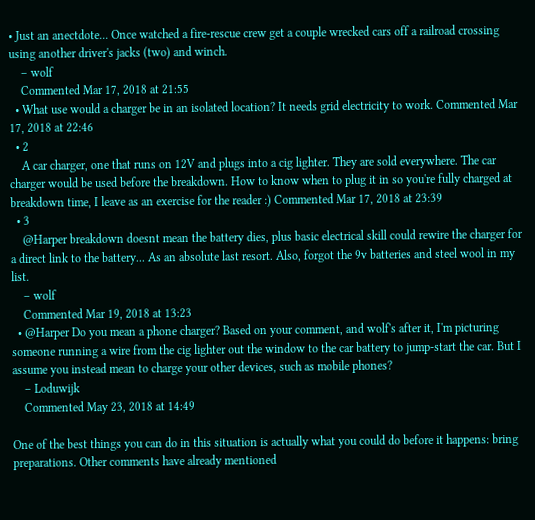• Just an anectdote... Once watched a fire-rescue crew get a couple wrecked cars off a railroad crossing using another driver's jacks (two) and winch.
    – wolf
    Commented Mar 17, 2018 at 21:55
  • What use would a charger be in an isolated location? It needs grid electricity to work. Commented Mar 17, 2018 at 22:46
  • 2
    A car charger, one that runs on 12V and plugs into a cig lighter. They are sold everywhere. The car charger would be used before the breakdown. How to know when to plug it in so you're fully charged at breakdown time, I leave as an exercise for the reader :) Commented Mar 17, 2018 at 23:39
  • 3
    @Harper breakdown doesnt mean the battery dies, plus basic electrical skill could rewire the charger for a direct link to the battery... As an absolute last resort. Also, forgot the 9v batteries and steel wool in my list.
    – wolf
    Commented Mar 19, 2018 at 13:23
  • @Harper Do you mean a phone charger? Based on your comment, and wolf's after it, I'm picturing someone running a wire from the cig lighter out the window to the car battery to jump-start the car. But I assume you instead mean to charge your other devices, such as mobile phones?
    – Loduwijk
    Commented May 23, 2018 at 14:49

One of the best things you can do in this situation is actually what you could do before it happens: bring preparations. Other comments have already mentioned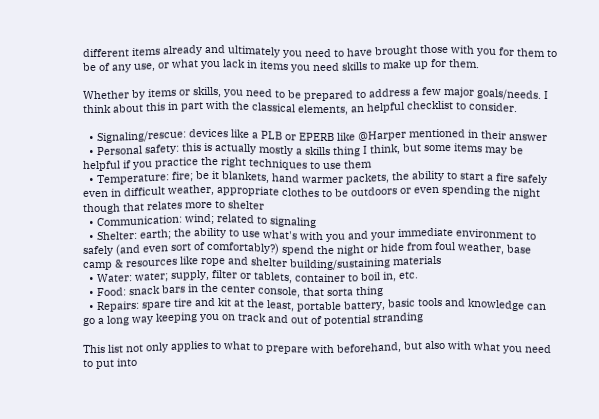different items already and ultimately you need to have brought those with you for them to be of any use, or what you lack in items you need skills to make up for them.

Whether by items or skills, you need to be prepared to address a few major goals/needs. I think about this in part with the classical elements, an helpful checklist to consider.

  • Signaling/rescue: devices like a PLB or EPERB like @Harper mentioned in their answer
  • Personal safety: this is actually mostly a skills thing I think, but some items may be helpful if you practice the right techniques to use them
  • Temperature: fire; be it blankets, hand warmer packets, the ability to start a fire safely even in difficult weather, appropriate clothes to be outdoors or even spending the night though that relates more to shelter
  • Communication: wind; related to signaling
  • Shelter: earth; the ability to use what's with you and your immediate environment to safely (and even sort of comfortably?) spend the night or hide from foul weather, base camp & resources like rope and shelter building/sustaining materials
  • Water: water; supply, filter or tablets, container to boil in, etc.
  • Food: snack bars in the center console, that sorta thing
  • Repairs: spare tire and kit at the least, portable battery, basic tools and knowledge can go a long way keeping you on track and out of potential stranding

This list not only applies to what to prepare with beforehand, but also with what you need to put into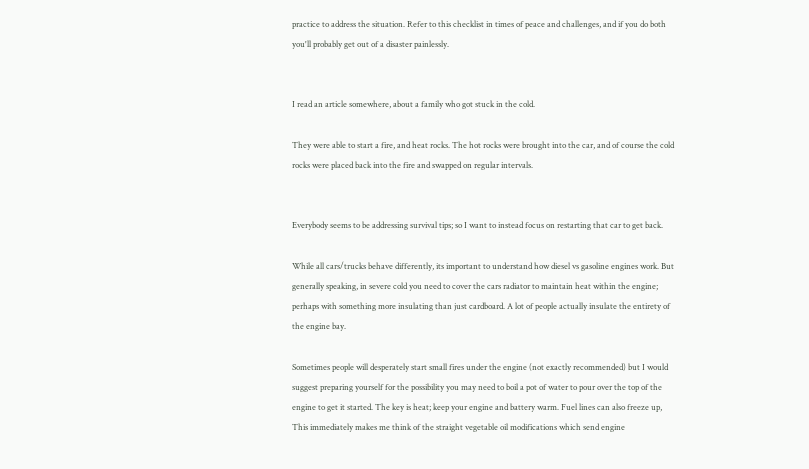practice to address the situation. Refer to this checklist in times of peace and challenges, and if you do both you'll probably get out of a disaster painlessly.


I read an article somewhere, about a family who got stuck in the cold.

They were able to start a fire, and heat rocks. The hot rocks were brought into the car, and of course the cold rocks were placed back into the fire and swapped on regular intervals.


Everybody seems to be addressing survival tips; so I want to instead focus on restarting that car to get back.

While all cars/trucks behave differently, its important to understand how diesel vs gasoline engines work. But generally speaking, in severe cold you need to cover the cars radiator to maintain heat within the engine; perhaps with something more insulating than just cardboard. A lot of people actually insulate the entirety of the engine bay.

Sometimes people will desperately start small fires under the engine (not exactly recommended) but I would suggest preparing yourself for the possibility you may need to boil a pot of water to pour over the top of the engine to get it started. The key is heat; keep your engine and battery warm. Fuel lines can also freeze up, This immediately makes me think of the straight vegetable oil modifications which send engine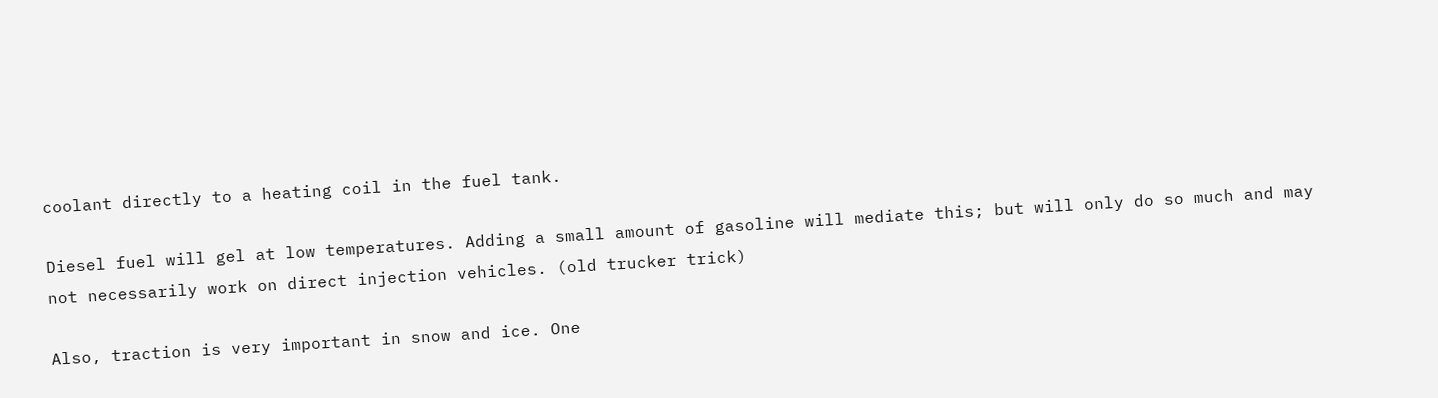coolant directly to a heating coil in the fuel tank.

Diesel fuel will gel at low temperatures. Adding a small amount of gasoline will mediate this; but will only do so much and may not necessarily work on direct injection vehicles. (old trucker trick)

Also, traction is very important in snow and ice. One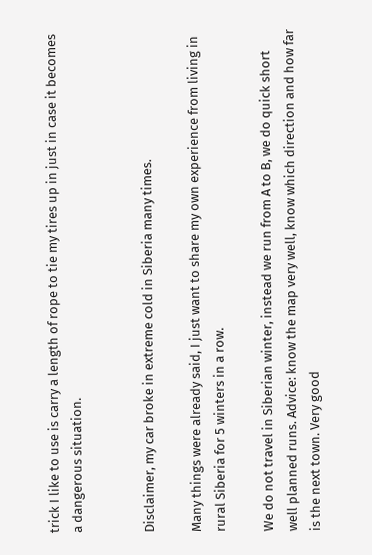trick I like to use is carry a length of rope to tie my tires up in just in case it becomes a dangerous situation.


Disclaimer, my car broke in extreme cold in Siberia many times.

Many things were already said, I just want to share my own experience from living in rural Siberia for 5 winters in a row.

We do not travel in Siberian winter, instead we run from A to B, we do quick short well planned runs. Advice: know the map very well, know which direction and how far is the next town. Very good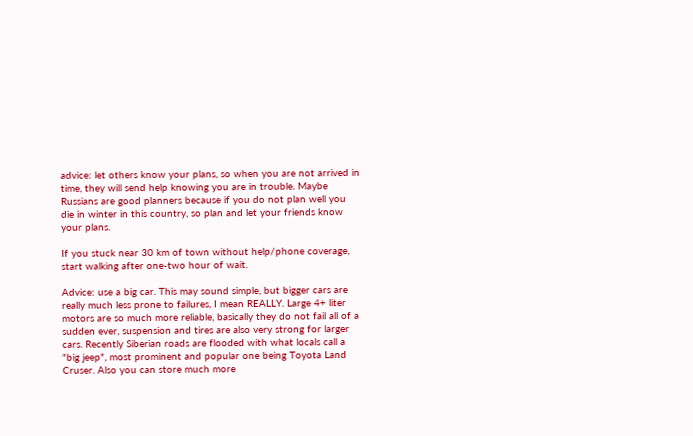advice: let others know your plans, so when you are not arrived in time, they will send help knowing you are in trouble. Maybe Russians are good planners because if you do not plan well you die in winter in this country, so plan and let your friends know your plans.

If you stuck near 30 km of town without help/phone coverage, start walking after one-two hour of wait.

Advice: use a big car. This may sound simple, but bigger cars are really much less prone to failures, I mean REALLY. Large 4+ liter motors are so much more reliable, basically they do not fail all of a sudden ever, suspension and tires are also very strong for larger cars. Recently Siberian roads are flooded with what locals call a "big jeep", most prominent and popular one being Toyota Land Cruser. Also you can store much more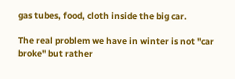gas tubes, food, cloth inside the big car.

The real problem we have in winter is not "car broke" but rather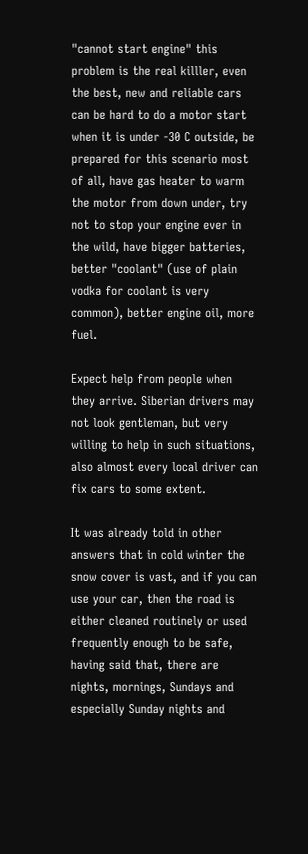"cannot start engine" this problem is the real killler, even the best, new and reliable cars can be hard to do a motor start when it is under -30 C outside, be prepared for this scenario most of all, have gas heater to warm the motor from down under, try not to stop your engine ever in the wild, have bigger batteries, better "coolant" (use of plain vodka for coolant is very common), better engine oil, more fuel.

Expect help from people when they arrive. Siberian drivers may not look gentleman, but very willing to help in such situations, also almost every local driver can fix cars to some extent.

It was already told in other answers that in cold winter the snow cover is vast, and if you can use your car, then the road is either cleaned routinely or used frequently enough to be safe, having said that, there are nights, mornings, Sundays and especially Sunday nights and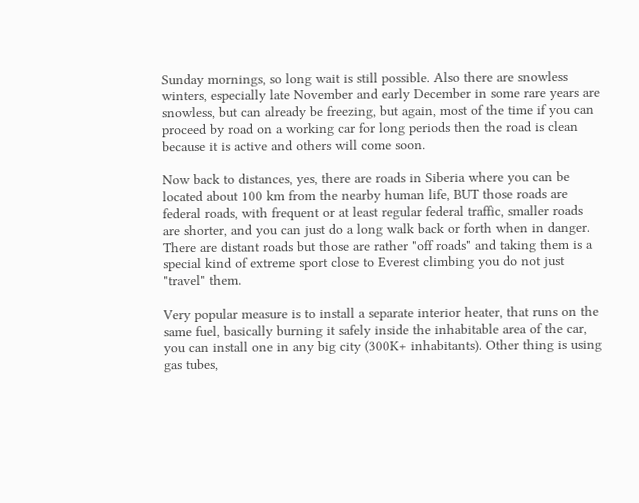Sunday mornings, so long wait is still possible. Also there are snowless winters, especially late November and early December in some rare years are snowless, but can already be freezing, but again, most of the time if you can proceed by road on a working car for long periods then the road is clean because it is active and others will come soon.

Now back to distances, yes, there are roads in Siberia where you can be located about 100 km from the nearby human life, BUT those roads are federal roads, with frequent or at least regular federal traffic, smaller roads are shorter, and you can just do a long walk back or forth when in danger. There are distant roads but those are rather "off roads" and taking them is a special kind of extreme sport close to Everest climbing you do not just "travel" them.

Very popular measure is to install a separate interior heater, that runs on the same fuel, basically burning it safely inside the inhabitable area of the car, you can install one in any big city (300K+ inhabitants). Other thing is using gas tubes,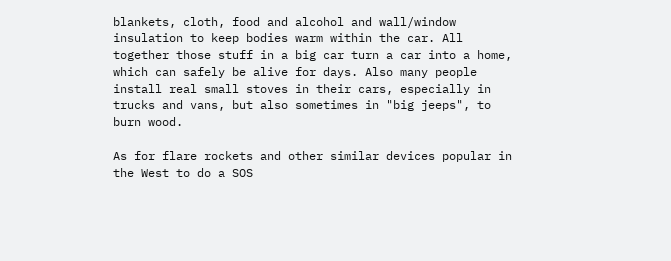blankets, cloth, food and alcohol and wall/window insulation to keep bodies warm within the car. All together those stuff in a big car turn a car into a home, which can safely be alive for days. Also many people install real small stoves in their cars, especially in trucks and vans, but also sometimes in "big jeeps", to burn wood.

As for flare rockets and other similar devices popular in the West to do a SOS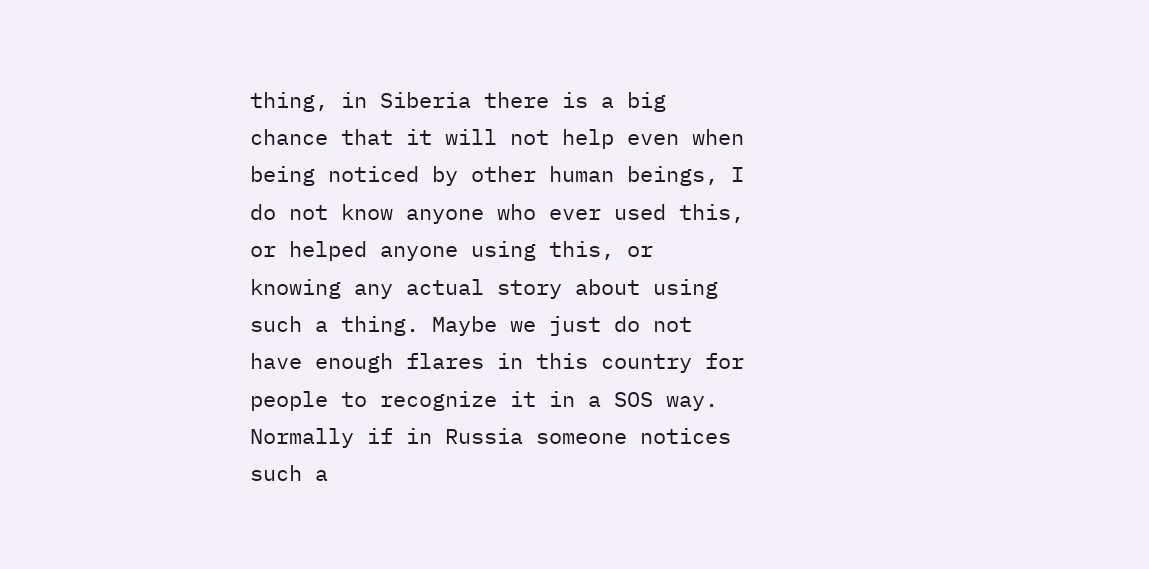thing, in Siberia there is a big chance that it will not help even when being noticed by other human beings, I do not know anyone who ever used this, or helped anyone using this, or knowing any actual story about using such a thing. Maybe we just do not have enough flares in this country for people to recognize it in a SOS way. Normally if in Russia someone notices such a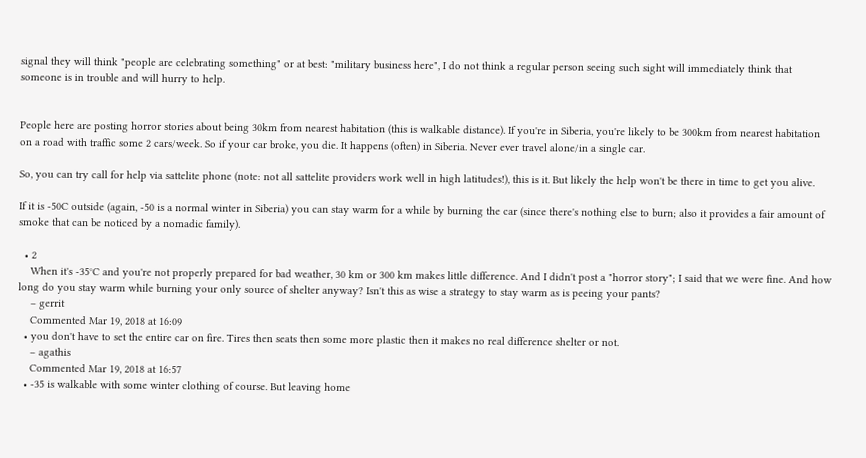signal they will think "people are celebrating something" or at best: "military business here", I do not think a regular person seeing such sight will immediately think that someone is in trouble and will hurry to help.


People here are posting horror stories about being 30km from nearest habitation (this is walkable distance). If you're in Siberia, you're likely to be 300km from nearest habitation on a road with traffic some 2 cars/week. So if your car broke, you die. It happens (often) in Siberia. Never ever travel alone/in a single car.

So, you can try call for help via sattelite phone (note: not all sattelite providers work well in high latitudes!), this is it. But likely the help won't be there in time to get you alive.

If it is -50C outside (again, -50 is a normal winter in Siberia) you can stay warm for a while by burning the car (since there's nothing else to burn; also it provides a fair amount of smoke that can be noticed by a nomadic family).

  • 2
    When it's -35°C and you're not properly prepared for bad weather, 30 km or 300 km makes little difference. And I didn't post a "horror story"; I said that we were fine. And how long do you stay warm while burning your only source of shelter anyway? Isn't this as wise a strategy to stay warm as is peeing your pants?
    – gerrit
    Commented Mar 19, 2018 at 16:09
  • you don't have to set the entire car on fire. Tires then seats then some more plastic then it makes no real difference shelter or not.
    – agathis
    Commented Mar 19, 2018 at 16:57
  • -35 is walkable with some winter clothing of course. But leaving home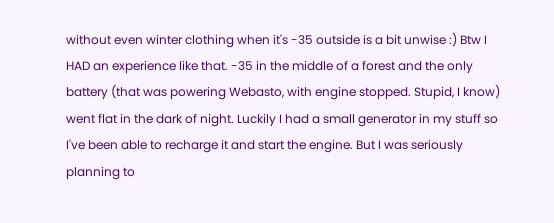without even winter clothing when it's -35 outside is a bit unwise :) Btw I HAD an experience like that. -35 in the middle of a forest and the only battery (that was powering Webasto, with engine stopped. Stupid, I know) went flat in the dark of night. Luckily I had a small generator in my stuff so I've been able to recharge it and start the engine. But I was seriously planning to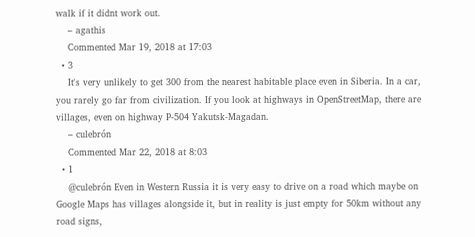walk if it didnt work out.
    – agathis
    Commented Mar 19, 2018 at 17:03
  • 3
    It's very unlikely to get 300 from the nearest habitable place even in Siberia. In a car, you rarely go far from civilization. If you look at highways in OpenStreetMap, there are villages, even on highway P-504 Yakutsk-Magadan.
    – culebrón
    Commented Mar 22, 2018 at 8:03
  • 1
    @culebrón Even in Western Russia it is very easy to drive on a road which maybe on Google Maps has villages alongside it, but in reality is just empty for 50km without any road signs,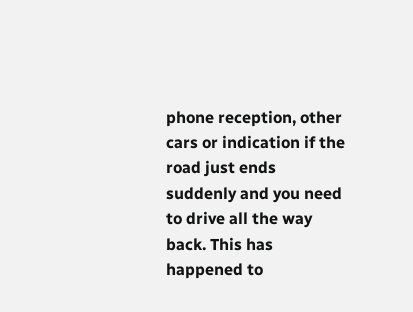phone reception, other cars or indication if the road just ends suddenly and you need to drive all the way back. This has happened to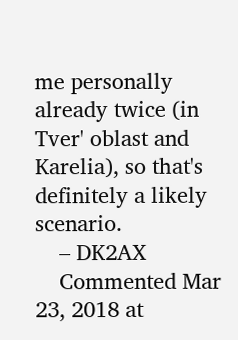me personally already twice (in Tver' oblast and Karelia), so that's definitely a likely scenario.
    – DK2AX
    Commented Mar 23, 2018 at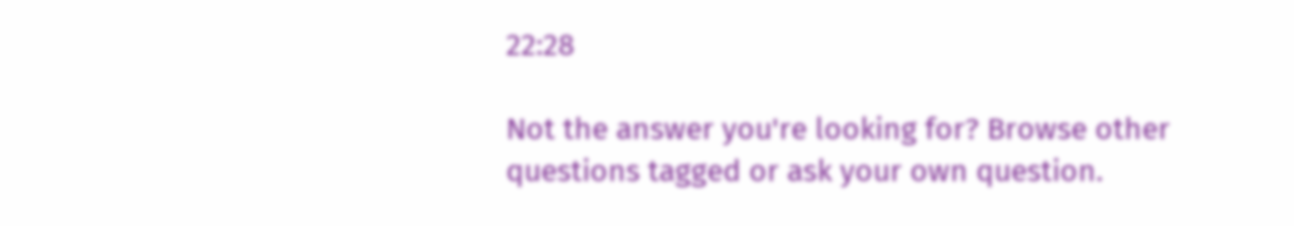22:28

Not the answer you're looking for? Browse other questions tagged or ask your own question.